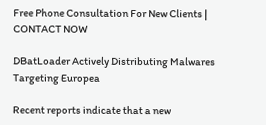Free Phone Consultation For New Clients | CONTACT NOW

DBatLoader Actively Distributing Malwares Targeting Europea

Recent reports indicate that a new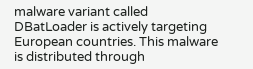malware variant called DBatLoader is actively targeting European countries. This malware is distributed through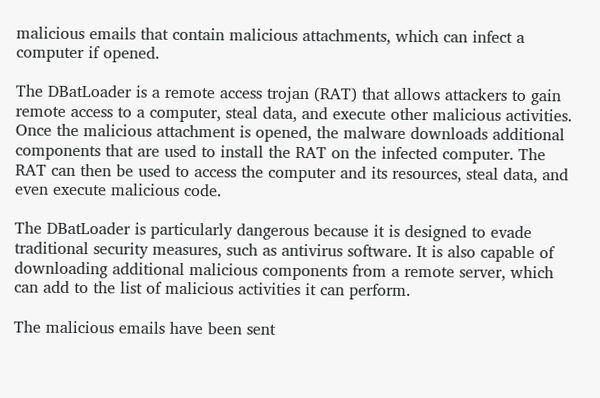malicious emails that contain malicious attachments, which can infect a computer if opened.

The DBatLoader is a remote access trojan (RAT) that allows attackers to gain remote access to a computer, steal data, and execute other malicious activities. Once the malicious attachment is opened, the malware downloads additional components that are used to install the RAT on the infected computer. The RAT can then be used to access the computer and its resources, steal data, and even execute malicious code.

The DBatLoader is particularly dangerous because it is designed to evade traditional security measures, such as antivirus software. It is also capable of downloading additional malicious components from a remote server, which can add to the list of malicious activities it can perform.

The malicious emails have been sent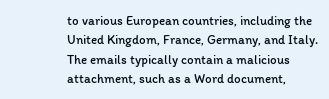to various European countries, including the United Kingdom, France, Germany, and Italy. The emails typically contain a malicious attachment, such as a Word document,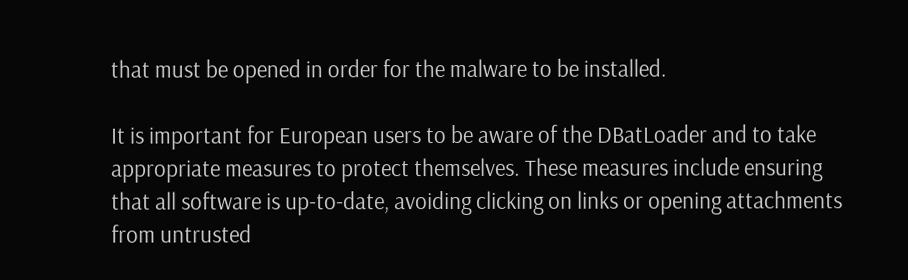that must be opened in order for the malware to be installed.

It is important for European users to be aware of the DBatLoader and to take appropriate measures to protect themselves. These measures include ensuring that all software is up-to-date, avoiding clicking on links or opening attachments from untrusted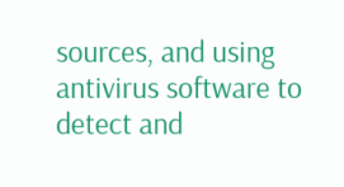sources, and using antivirus software to detect and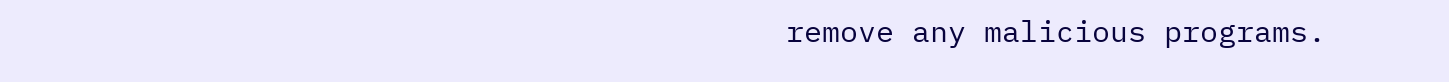remove any malicious programs.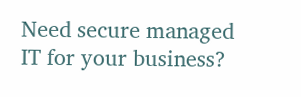Need secure managed IT for your business?